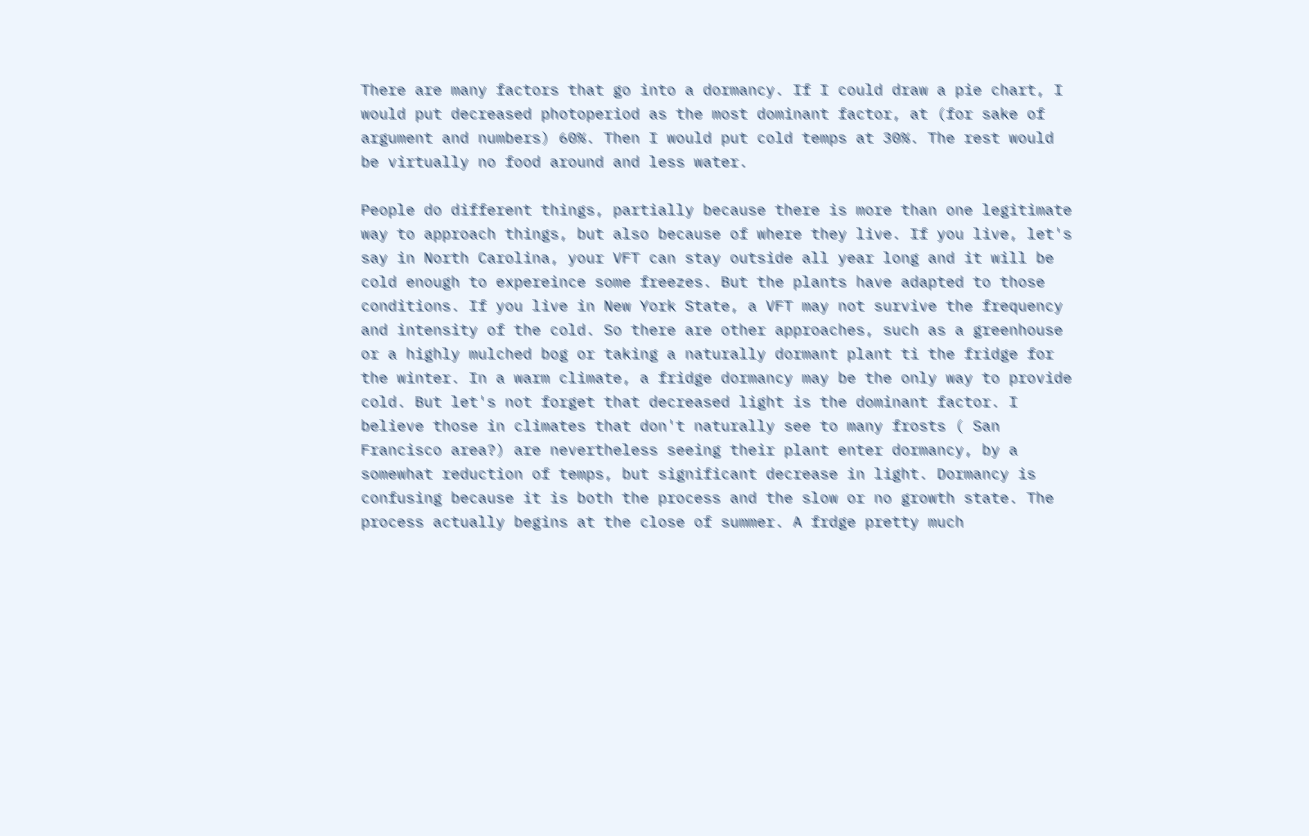There are many factors that go into a dormancy. If I could draw a pie chart, I would put decreased photoperiod as the most dominant factor, at (for sake of argument and numbers) 60%. Then I would put cold temps at 30%. The rest would be virtually no food around and less water.

People do different things, partially because there is more than one legitimate way to approach things, but also because of where they live. If you live, let's say in North Carolina, your VFT can stay outside all year long and it will be cold enough to expereince some freezes. But the plants have adapted to those conditions. If you live in New York State, a VFT may not survive the frequency and intensity of the cold. So there are other approaches, such as a greenhouse or a highly mulched bog or taking a naturally dormant plant ti the fridge for the winter. In a warm climate, a fridge dormancy may be the only way to provide cold. But let's not forget that decreased light is the dominant factor. I believe those in climates that don't naturally see to many frosts ( San Francisco area?) are nevertheless seeing their plant enter dormancy, by a somewhat reduction of temps, but significant decrease in light. Dormancy is confusing because it is both the process and the slow or no growth state. The process actually begins at the close of summer. A frdge pretty much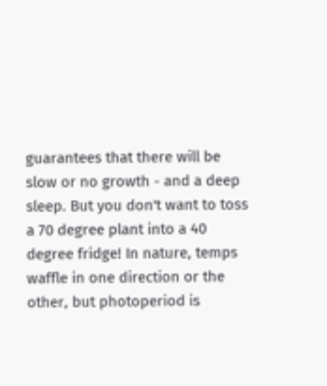guarantees that there will be slow or no growth - and a deep sleep. But you don't want to toss a 70 degree plant into a 40 degree fridge! In nature, temps waffle in one direction or the other, but photoperiod is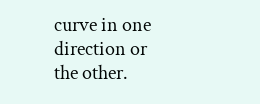curve in one direction or the other.